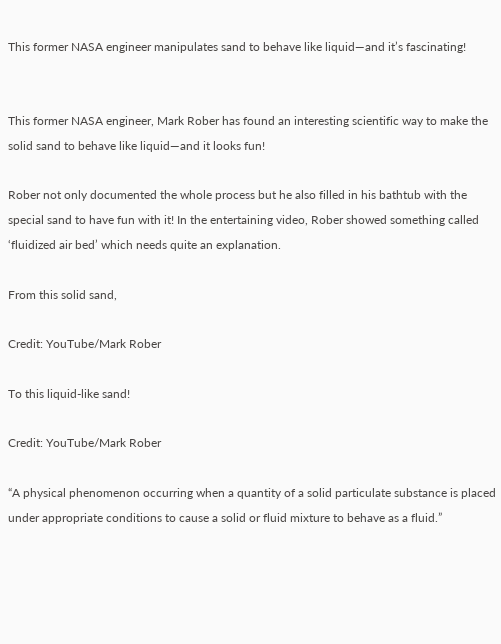This former NASA engineer manipulates sand to behave like liquid—and it’s fascinating!


This former NASA engineer, Mark Rober has found an interesting scientific way to make the solid sand to behave like liquid—and it looks fun!

Rober not only documented the whole process but he also filled in his bathtub with the special sand to have fun with it! In the entertaining video, Rober showed something called ‘fluidized air bed’ which needs quite an explanation.

From this solid sand,

Credit: YouTube/Mark Rober

To this liquid-like sand!

Credit: YouTube/Mark Rober

“A physical phenomenon occurring when a quantity of a solid particulate substance is placed under appropriate conditions to cause a solid or fluid mixture to behave as a fluid.”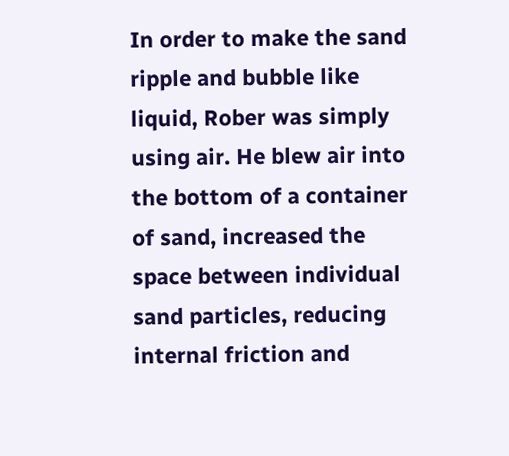In order to make the sand ripple and bubble like liquid, Rober was simply using air. He blew air into the bottom of a container of sand, increased the space between individual sand particles, reducing internal friction and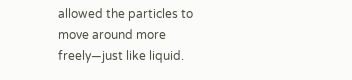allowed the particles to move around more freely—just like liquid.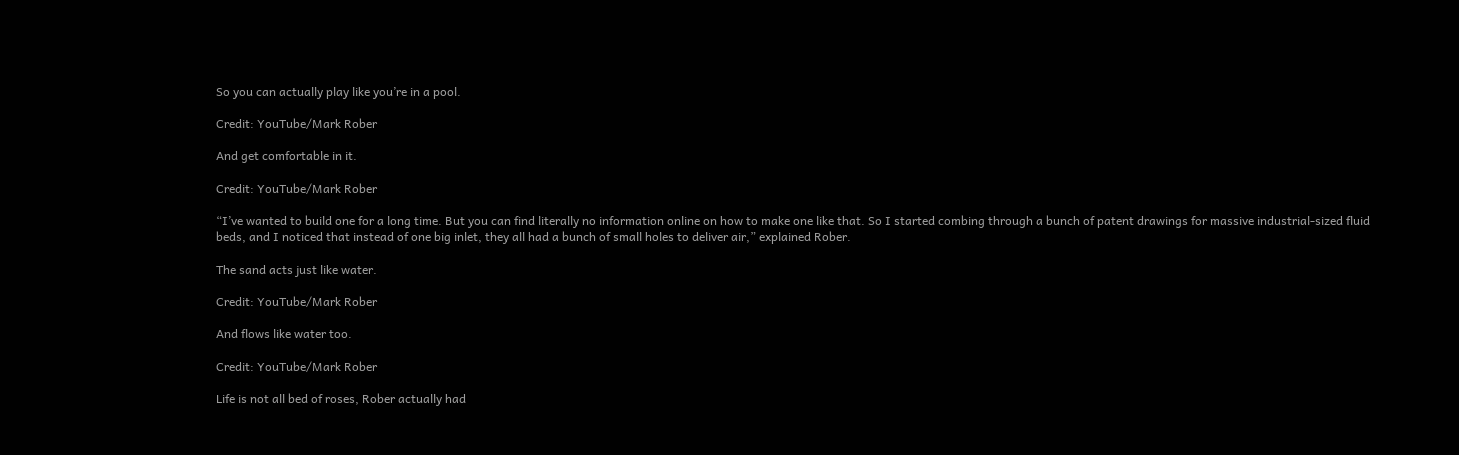So you can actually play like you’re in a pool.

Credit: YouTube/Mark Rober

And get comfortable in it.

Credit: YouTube/Mark Rober

“I’ve wanted to build one for a long time. But you can find literally no information online on how to make one like that. So I started combing through a bunch of patent drawings for massive industrial-sized fluid beds, and I noticed that instead of one big inlet, they all had a bunch of small holes to deliver air,” explained Rober.

The sand acts just like water.

Credit: YouTube/Mark Rober

And flows like water too.

Credit: YouTube/Mark Rober

Life is not all bed of roses, Rober actually had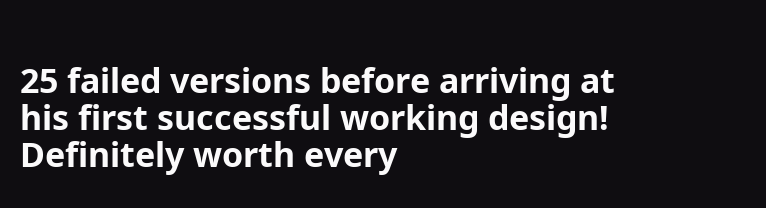25 failed versions before arriving at his first successful working design! Definitely worth every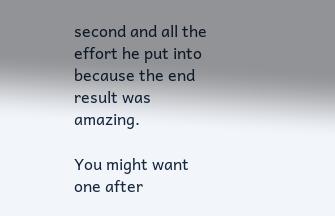second and all the effort he put into because the end result was amazing.

You might want one after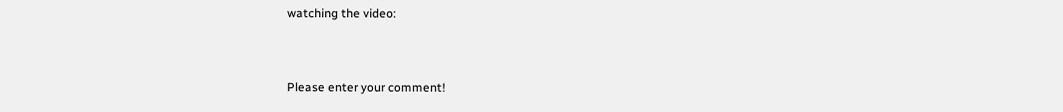watching the video:


Please enter your comment!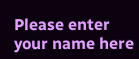Please enter your name here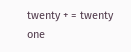twenty + = twenty one